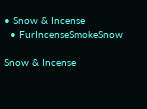• Snow & Incense
  • FurIncenseSmokeSnow

Snow & Incense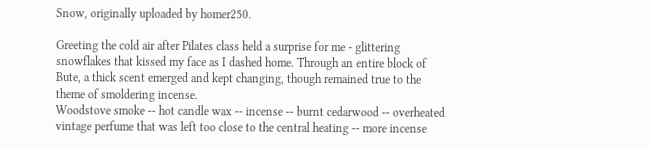Snow, originally uploaded by homer250.

Greeting the cold air after Pilates class held a surprise for me - glittering snowflakes that kissed my face as I dashed home. Through an entire block of Bute, a thick scent emerged and kept changing, though remained true to the theme of smoldering incense.
Woodstove smoke -- hot candle wax -- incense -- burnt cedarwood -- overheated vintage perfume that was left too close to the central heating -- more incense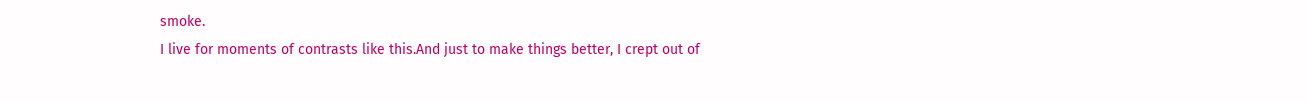smoke.
I live for moments of contrasts like this.And just to make things better, I crept out of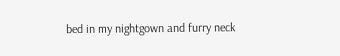bed in my nightgown and furry neck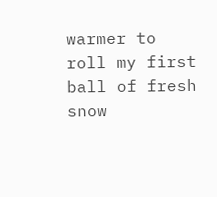warmer to roll my first ball of fresh snow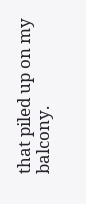that piled up on my balcony.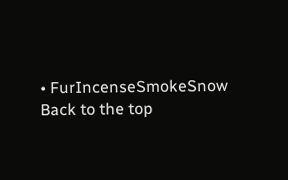• FurIncenseSmokeSnow
Back to the top